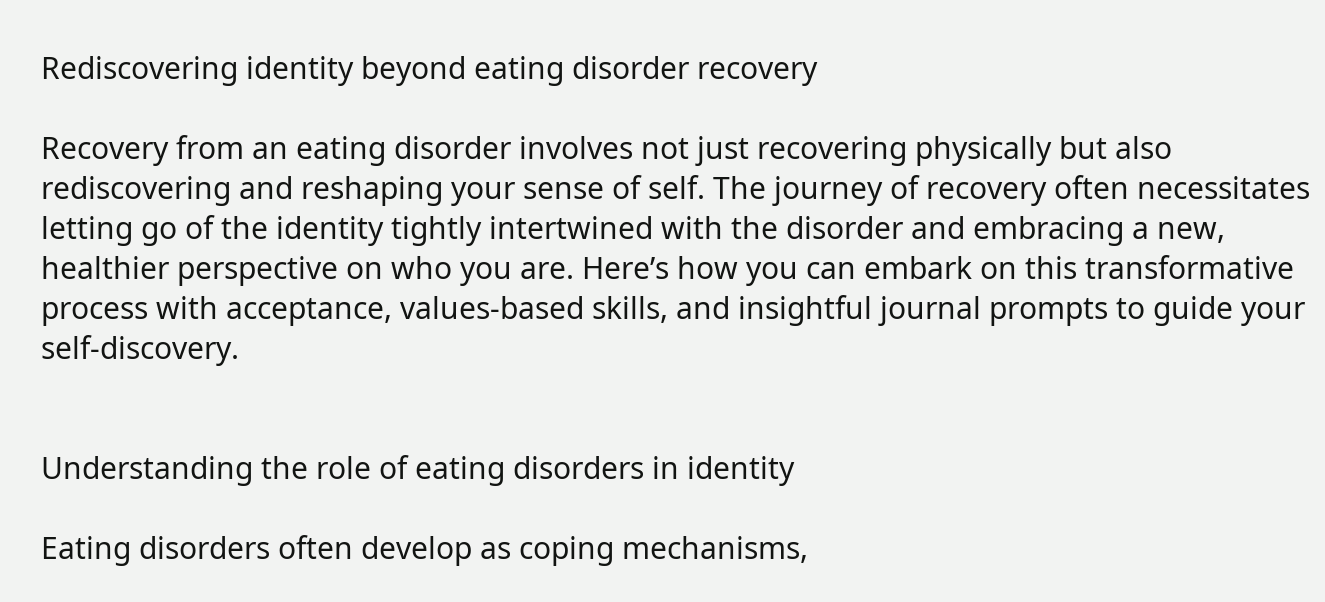Rediscovering identity beyond eating disorder recovery

Recovery from an eating disorder involves not just recovering physically but also rediscovering and reshaping your sense of self. The journey of recovery often necessitates letting go of the identity tightly intertwined with the disorder and embracing a new, healthier perspective on who you are. Here’s how you can embark on this transformative process with acceptance, values-based skills, and insightful journal prompts to guide your self-discovery.


Understanding the role of eating disorders in identity

Eating disorders often develop as coping mechanisms,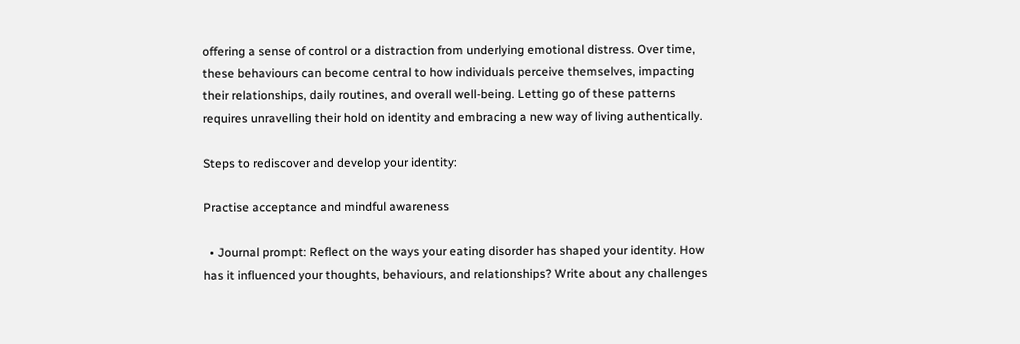offering a sense of control or a distraction from underlying emotional distress. Over time, these behaviours can become central to how individuals perceive themselves, impacting their relationships, daily routines, and overall well-being. Letting go of these patterns requires unravelling their hold on identity and embracing a new way of living authentically.

Steps to rediscover and develop your identity:

Practise acceptance and mindful awareness

  • Journal prompt: Reflect on the ways your eating disorder has shaped your identity. How has it influenced your thoughts, behaviours, and relationships? Write about any challenges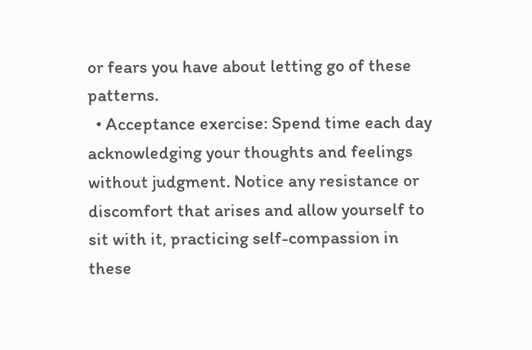or fears you have about letting go of these patterns.
  • Acceptance exercise: Spend time each day acknowledging your thoughts and feelings without judgment. Notice any resistance or discomfort that arises and allow yourself to sit with it, practicing self-compassion in these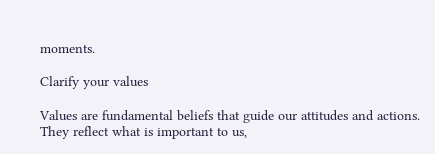moments.

Clarify your values

Values are fundamental beliefs that guide our attitudes and actions. They reflect what is important to us,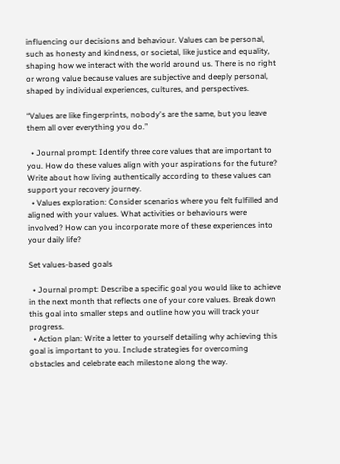influencing our decisions and behaviour. Values can be personal, such as honesty and kindness, or societal, like justice and equality, shaping how we interact with the world around us. There is no right or wrong value because values are subjective and deeply personal, shaped by individual experiences, cultures, and perspectives.

“Values are like fingerprints, nobody's are the same, but you leave them all over everything you do.”

  • Journal prompt: Identify three core values that are important to you. How do these values align with your aspirations for the future? Write about how living authentically according to these values can support your recovery journey.
  • Values exploration: Consider scenarios where you felt fulfilled and aligned with your values. What activities or behaviours were involved? How can you incorporate more of these experiences into your daily life?

Set values-based goals

  • Journal prompt: Describe a specific goal you would like to achieve in the next month that reflects one of your core values. Break down this goal into smaller steps and outline how you will track your progress.
  • Action plan: Write a letter to yourself detailing why achieving this goal is important to you. Include strategies for overcoming obstacles and celebrate each milestone along the way.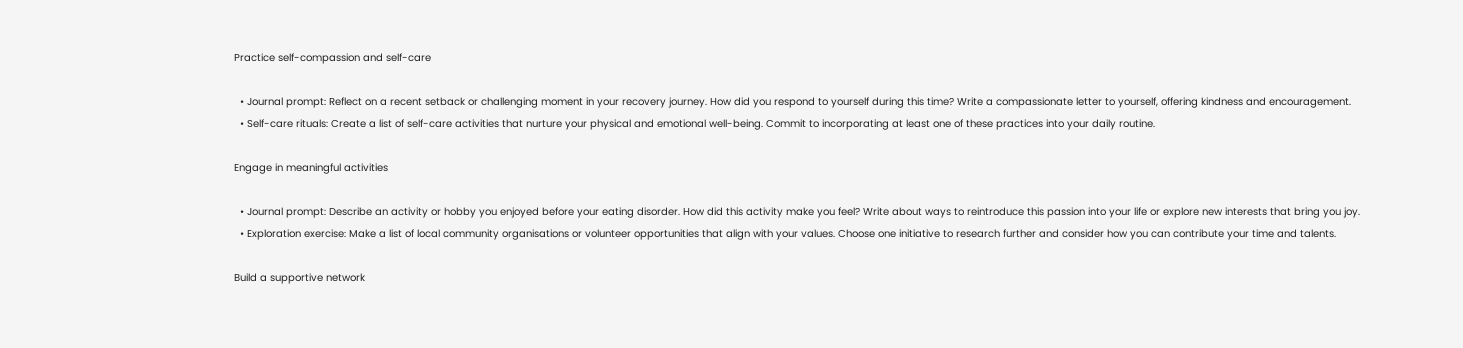Practice self-compassion and self-care

  • Journal prompt: Reflect on a recent setback or challenging moment in your recovery journey. How did you respond to yourself during this time? Write a compassionate letter to yourself, offering kindness and encouragement.
  • Self-care rituals: Create a list of self-care activities that nurture your physical and emotional well-being. Commit to incorporating at least one of these practices into your daily routine.

Engage in meaningful activities

  • Journal prompt: Describe an activity or hobby you enjoyed before your eating disorder. How did this activity make you feel? Write about ways to reintroduce this passion into your life or explore new interests that bring you joy.
  • Exploration exercise: Make a list of local community organisations or volunteer opportunities that align with your values. Choose one initiative to research further and consider how you can contribute your time and talents.

Build a supportive network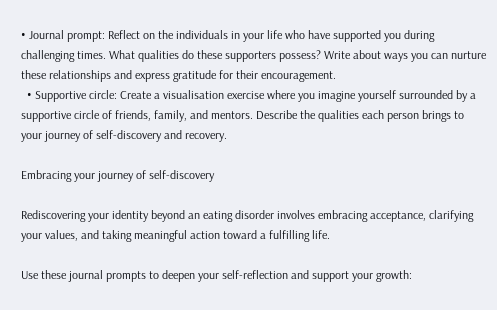• Journal prompt: Reflect on the individuals in your life who have supported you during challenging times. What qualities do these supporters possess? Write about ways you can nurture these relationships and express gratitude for their encouragement.
  • Supportive circle: Create a visualisation exercise where you imagine yourself surrounded by a supportive circle of friends, family, and mentors. Describe the qualities each person brings to your journey of self-discovery and recovery.

Embracing your journey of self-discovery

Rediscovering your identity beyond an eating disorder involves embracing acceptance, clarifying your values, and taking meaningful action toward a fulfilling life.

Use these journal prompts to deepen your self-reflection and support your growth: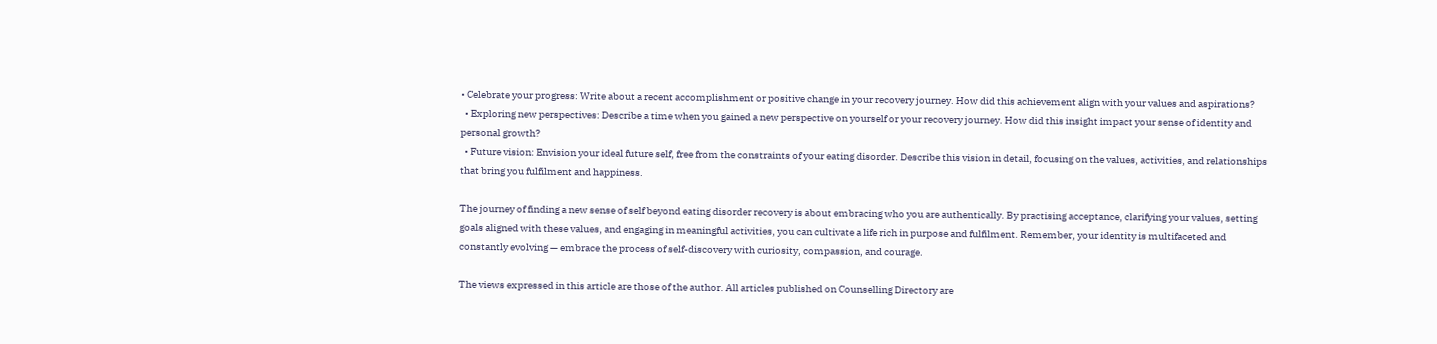• Celebrate your progress: Write about a recent accomplishment or positive change in your recovery journey. How did this achievement align with your values and aspirations?
  • Exploring new perspectives: Describe a time when you gained a new perspective on yourself or your recovery journey. How did this insight impact your sense of identity and personal growth?
  • Future vision: Envision your ideal future self, free from the constraints of your eating disorder. Describe this vision in detail, focusing on the values, activities, and relationships that bring you fulfilment and happiness.

The journey of finding a new sense of self beyond eating disorder recovery is about embracing who you are authentically. By practising acceptance, clarifying your values, setting goals aligned with these values, and engaging in meaningful activities, you can cultivate a life rich in purpose and fulfilment. Remember, your identity is multifaceted and constantly evolving — embrace the process of self-discovery with curiosity, compassion, and courage.

The views expressed in this article are those of the author. All articles published on Counselling Directory are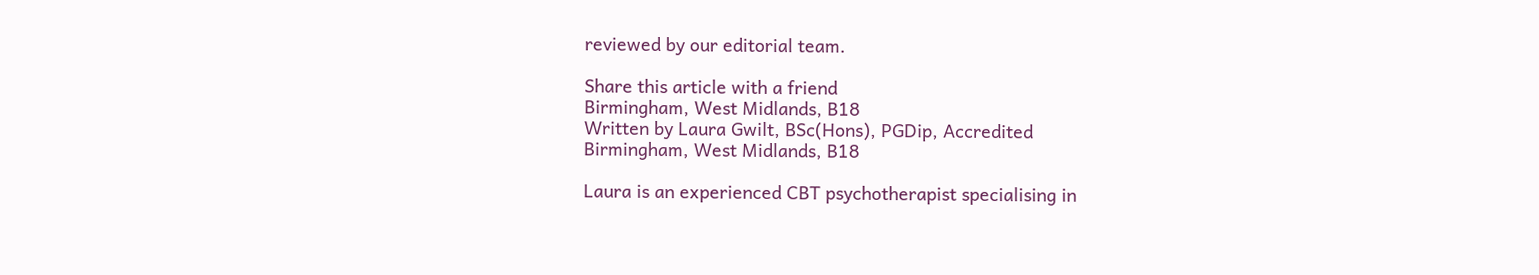reviewed by our editorial team.

Share this article with a friend
Birmingham, West Midlands, B18
Written by Laura Gwilt, BSc(Hons), PGDip, Accredited
Birmingham, West Midlands, B18

Laura is an experienced CBT psychotherapist specialising in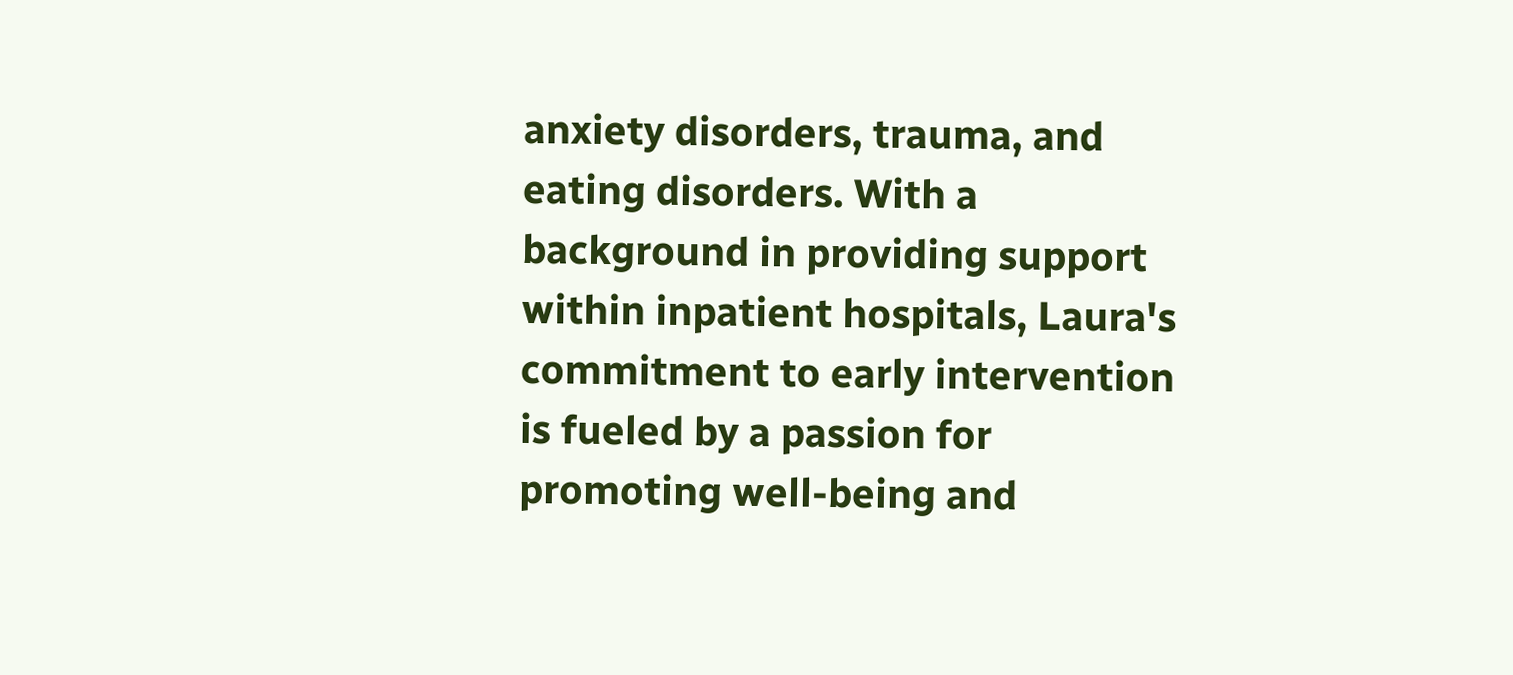anxiety disorders, trauma, and eating disorders. With a background in providing support within inpatient hospitals, Laura's commitment to early intervention is fueled by a passion for promoting well-being and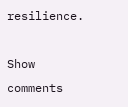resilience.

Show comments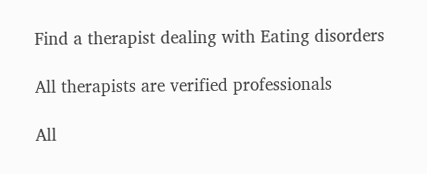Find a therapist dealing with Eating disorders

All therapists are verified professionals

All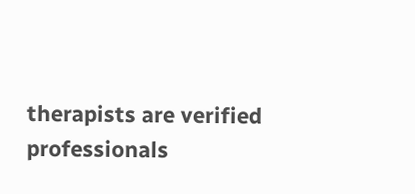therapists are verified professionals